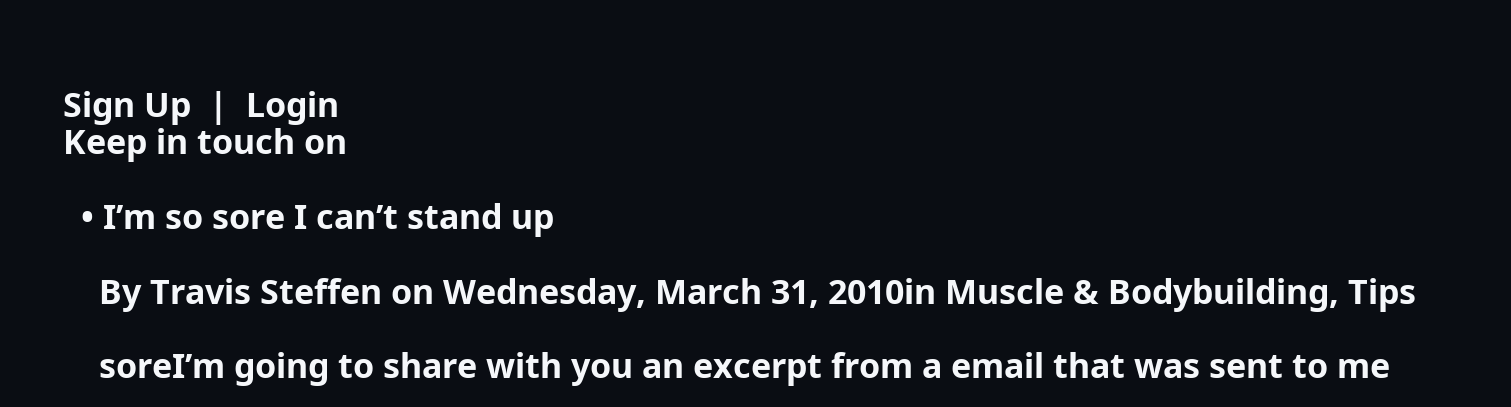Sign Up  |  Login
Keep in touch on

  • I’m so sore I can’t stand up

    By Travis Steffen on Wednesday, March 31, 2010in Muscle & Bodybuilding, Tips

    soreI’m going to share with you an excerpt from a email that was sent to me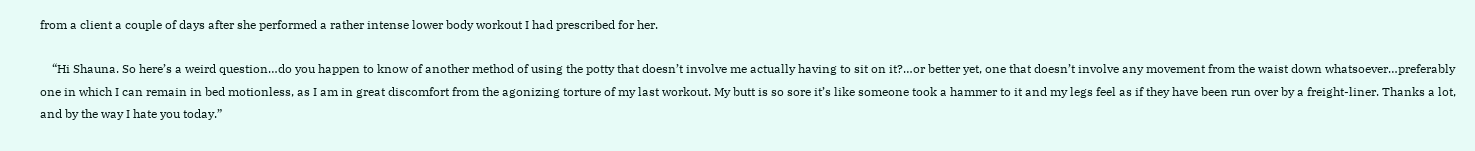from a client a couple of days after she performed a rather intense lower body workout I had prescribed for her.

    “Hi Shauna. So here’s a weird question…do you happen to know of another method of using the potty that doesn’t involve me actually having to sit on it?…or better yet, one that doesn’t involve any movement from the waist down whatsoever…preferably one in which I can remain in bed motionless, as I am in great discomfort from the agonizing torture of my last workout. My butt is so sore it’s like someone took a hammer to it and my legs feel as if they have been run over by a freight-liner. Thanks a lot, and by the way I hate you today.”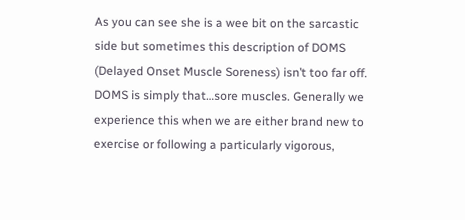As you can see she is a wee bit on the sarcastic side but sometimes this description of DOMS (Delayed Onset Muscle Soreness) isn’t too far off.  DOMS is simply that…sore muscles. Generally we experience this when we are either brand new to exercise or following a particularly vigorous,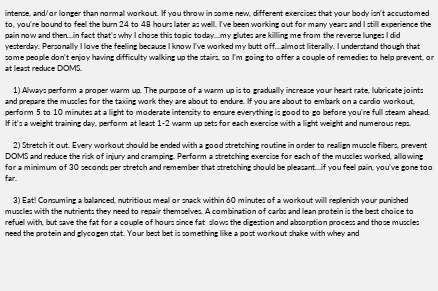intense, and/or longer than normal workout. If you throw in some new, different exercises that your body isn’t accustomed to, you’re bound to feel the burn 24 to 48 hours later as well. I’ve been working out for many years and I still experience the pain now and then…in fact that’s why I chose this topic today…my glutes are killing me from the reverse lunges I did yesterday. Personally I love the feeling because I know I’ve worked my butt off…almost literally. I understand though that some people don’t enjoy having difficulty walking up the stairs, so I’m going to offer a couple of remedies to help prevent, or at least reduce DOMS.

    1) Always perform a proper warm up. The purpose of a warm up is to gradually increase your heart rate, lubricate joints and prepare the muscles for the taxing work they are about to endure. If you are about to embark on a cardio workout, perform 5 to 10 minutes at a light to moderate intensity to ensure everything is good to go before you’re full steam ahead. If it’s a weight training day, perform at least 1-2 warm up sets for each exercise with a light weight and numerous reps.

    2) Stretch it out. Every workout should be ended with a good stretching routine in order to realign muscle fibers, prevent DOMS and reduce the risk of injury and cramping. Perform a stretching exercise for each of the muscles worked, allowing for a minimum of 30 seconds per stretch and remember that stretching should be pleasant…if you feel pain, you’ve gone too far.

    3) Eat! Consuming a balanced, nutritious meal or snack within 60 minutes of a workout will replenish your punished muscles with the nutrients they need to repair themselves. A combination of carbs and lean protein is the best choice to refuel with, but save the fat for a couple of hours since fat  slows the digestion and absorption process and those muscles need the protein and glycogen stat. Your best bet is something like a post workout shake with whey and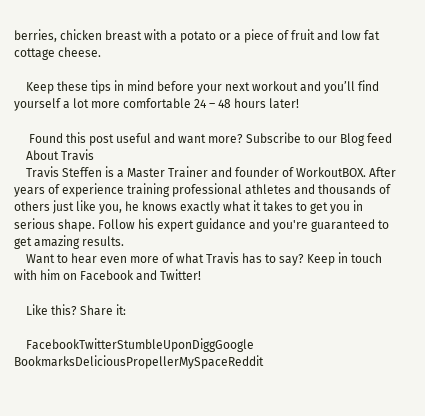berries, chicken breast with a potato or a piece of fruit and low fat cottage cheese.

    Keep these tips in mind before your next workout and you’ll find yourself a lot more comfortable 24 – 48 hours later!

     Found this post useful and want more? Subscribe to our Blog feed
    About Travis
    Travis Steffen is a Master Trainer and founder of WorkoutBOX. After years of experience training professional athletes and thousands of others just like you, he knows exactly what it takes to get you in serious shape. Follow his expert guidance and you're guaranteed to get amazing results.
    Want to hear even more of what Travis has to say? Keep in touch with him on Facebook and Twitter!

    Like this? Share it:

    FacebookTwitterStumbleUponDiggGoogle BookmarksDeliciousPropellerMySpaceReddit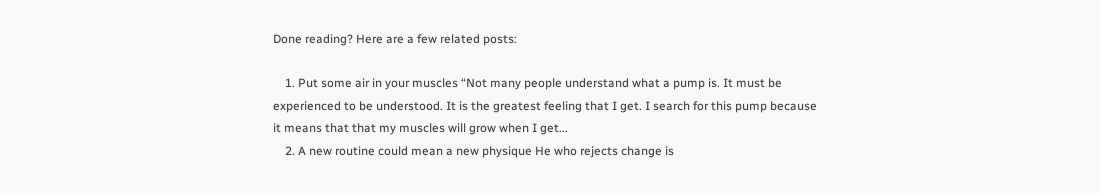Done reading? Here are a few related posts:

    1. Put some air in your muscles “Not many people understand what a pump is. It must be experienced to be understood. It is the greatest feeling that I get. I search for this pump because it means that that my muscles will grow when I get...
    2. A new routine could mean a new physique He who rejects change is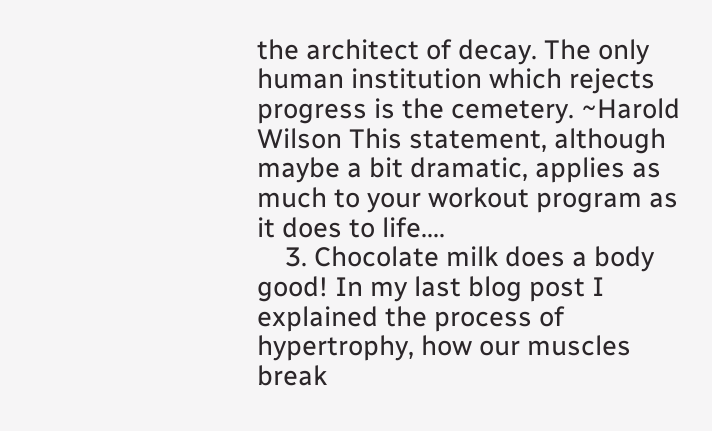the architect of decay. The only human institution which rejects progress is the cemetery. ~Harold Wilson This statement, although maybe a bit dramatic, applies as much to your workout program as it does to life....
    3. Chocolate milk does a body good! In my last blog post I explained the process of hypertrophy, how our muscles break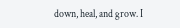down, heal, and grow. I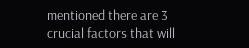mentioned there are 3 crucial factors that will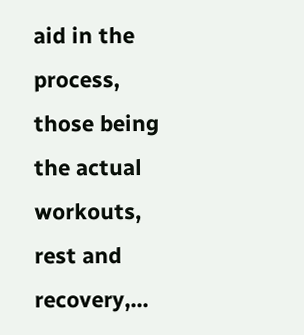aid in the process, those being the actual workouts, rest and recovery,...